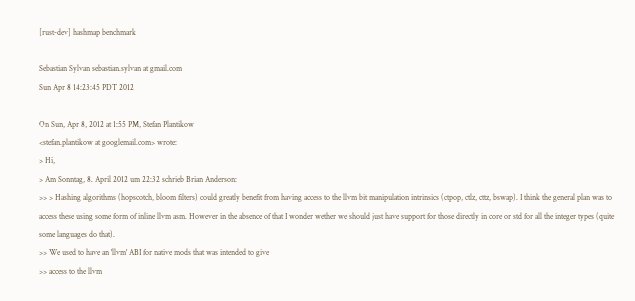[rust-dev] hashmap benchmark

Sebastian Sylvan sebastian.sylvan at gmail.com
Sun Apr 8 14:23:45 PDT 2012

On Sun, Apr 8, 2012 at 1:55 PM, Stefan Plantikow
<stefan.plantikow at googlemail.com> wrote:
> Hi,
> Am Sonntag, 8. April 2012 um 22:32 schrieb Brian Anderson:
>> > Hashing algorithms (hopscotch, bloom filters) could greatly benefit from having access to the llvm bit manipulation intrinsics (ctpop, ctlz, cttz, bswap). I think the general plan was to access these using some form of inline llvm asm. However in the absence of that I wonder wether we should just have support for those directly in core or std for all the integer types (quite some languages do that).
>> We used to have an 'llvm' ABI for native mods that was intended to give
>> access to the llvm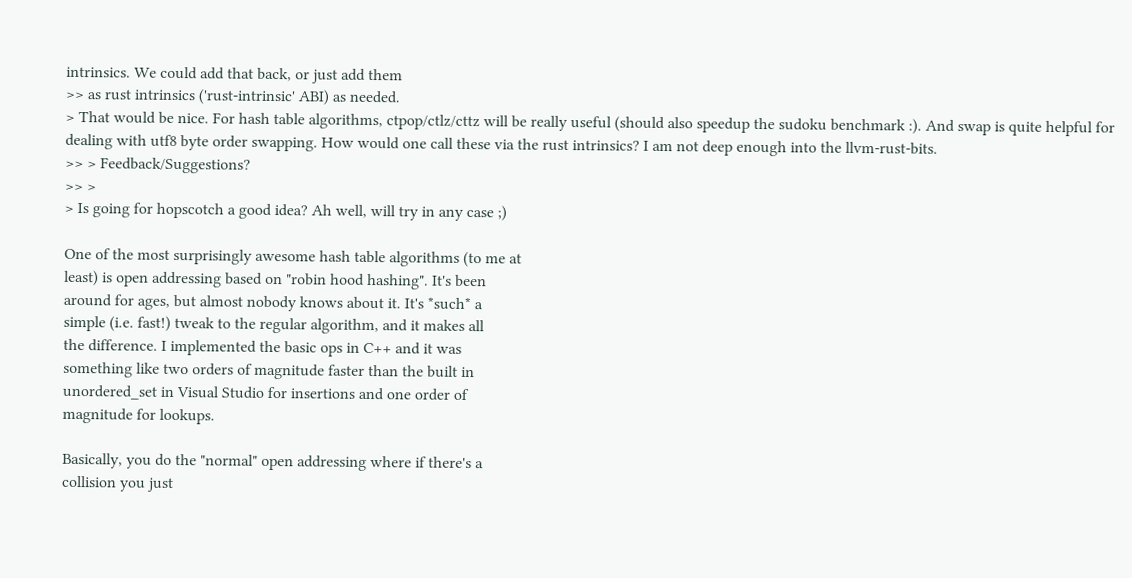intrinsics. We could add that back, or just add them
>> as rust intrinsics ('rust-intrinsic' ABI) as needed.
> That would be nice. For hash table algorithms, ctpop/ctlz/cttz will be really useful (should also speedup the sudoku benchmark :). And swap is quite helpful for dealing with utf8 byte order swapping. How would one call these via the rust intrinsics? I am not deep enough into the llvm-rust-bits.
>> > Feedback/Suggestions?
>> >
> Is going for hopscotch a good idea? Ah well, will try in any case ;)

One of the most surprisingly awesome hash table algorithms (to me at
least) is open addressing based on "robin hood hashing". It's been
around for ages, but almost nobody knows about it. It's *such* a
simple (i.e. fast!) tweak to the regular algorithm, and it makes all
the difference. I implemented the basic ops in C++ and it was
something like two orders of magnitude faster than the built in
unordered_set in Visual Studio for insertions and one order of
magnitude for lookups.

Basically, you do the "normal" open addressing where if there's a
collision you just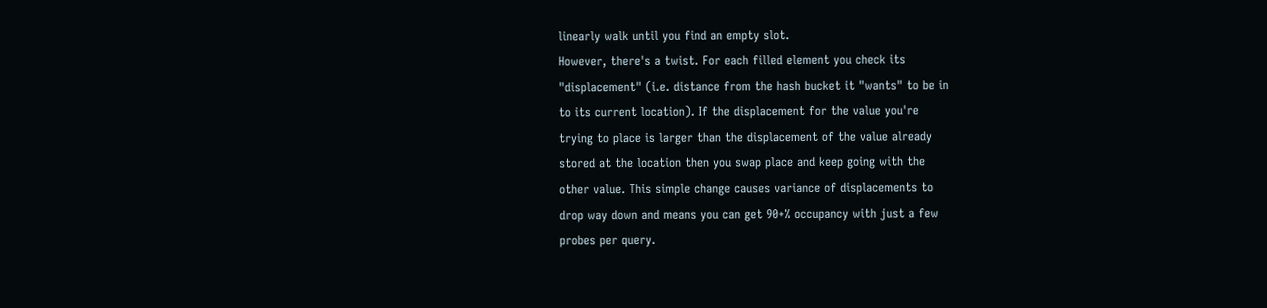linearly walk until you find an empty slot.
However, there's a twist. For each filled element you check its
"displacement" (i.e. distance from the hash bucket it "wants" to be in
to its current location). If the displacement for the value you're
trying to place is larger than the displacement of the value already
stored at the location then you swap place and keep going with the
other value. This simple change causes variance of displacements to
drop way down and means you can get 90+% occupancy with just a few
probes per query.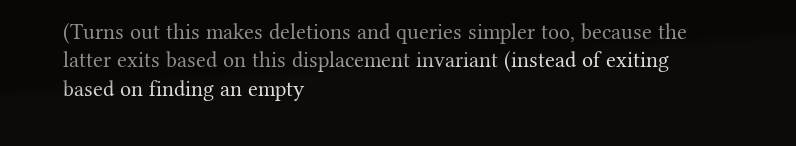(Turns out this makes deletions and queries simpler too, because the
latter exits based on this displacement invariant (instead of exiting
based on finding an empty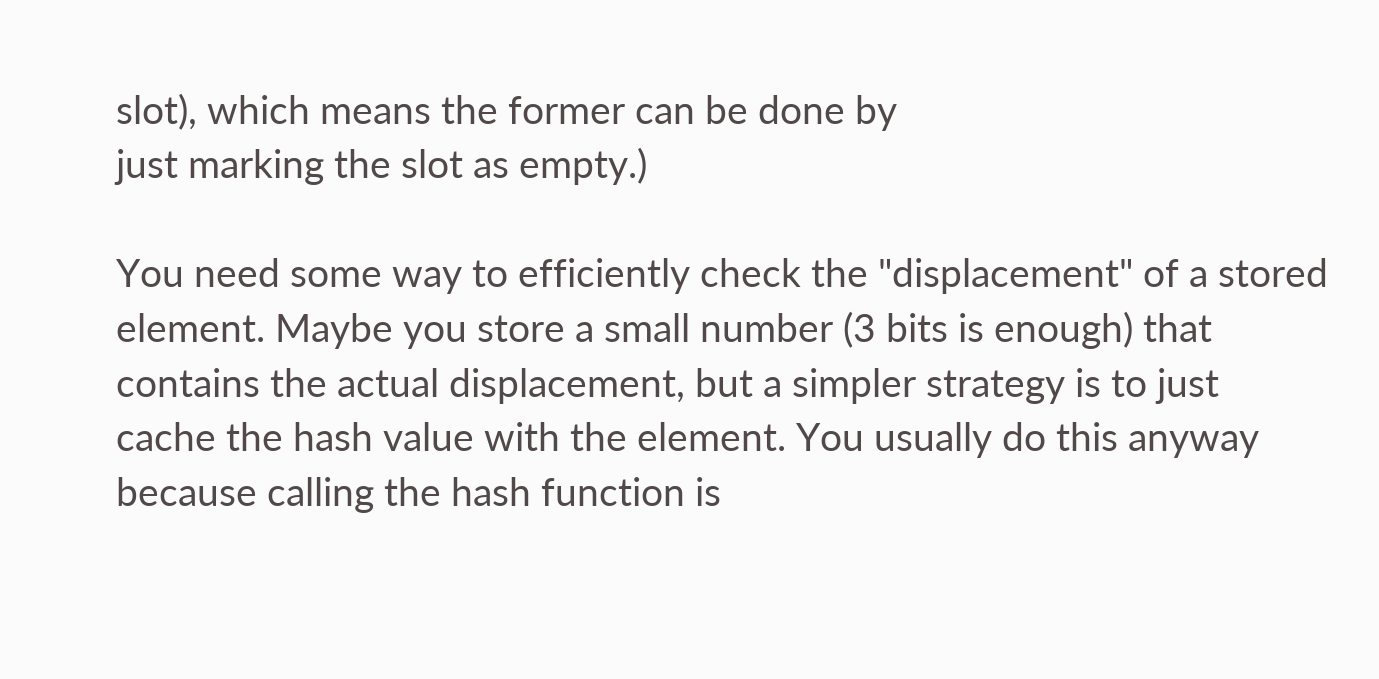slot), which means the former can be done by
just marking the slot as empty.)

You need some way to efficiently check the "displacement" of a stored
element. Maybe you store a small number (3 bits is enough) that
contains the actual displacement, but a simpler strategy is to just
cache the hash value with the element. You usually do this anyway
because calling the hash function is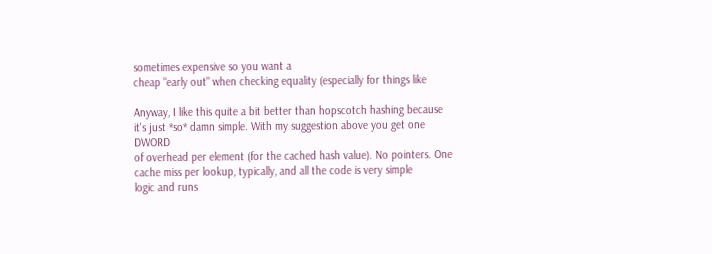sometimes expensive so you want a
cheap "early out" when checking equality (especially for things like

Anyway, I like this quite a bit better than hopscotch hashing because
it's just *so* damn simple. With my suggestion above you get one DWORD
of overhead per element (for the cached hash value). No pointers. One
cache miss per lookup, typically, and all the code is very simple
logic and runs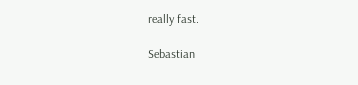really fast.

Sebastian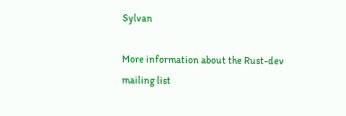Sylvan

More information about the Rust-dev mailing list